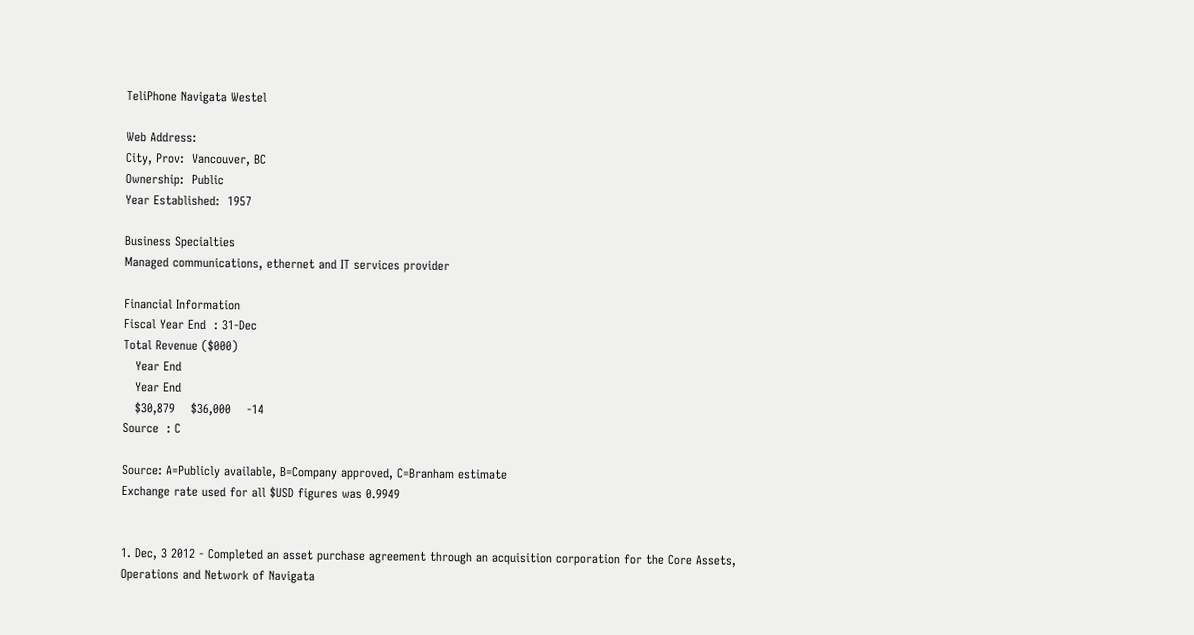TeliPhone Navigata Westel

Web Address:
City, Prov:  Vancouver, BC
Ownership:  Public
Year Established:  1957

Business Specialties
Managed communications, ethernet and IT services provider

Financial Information
Fiscal Year End  : 31-Dec
Total Revenue ($000)
   Year End
   Year End
   $30,879    $36,000    -14
Source  : C

Source: A=Publicly available, B=Company approved, C=Branham estimate
Exchange rate used for all $USD figures was 0.9949


1. Dec, 3 2012 - Completed an asset purchase agreement through an acquisition corporation for the Core Assets, Operations and Network of Navigata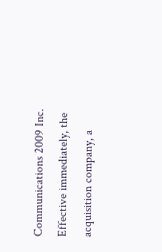Communications 2009 Inc. Effective immediately, the acquisition company, a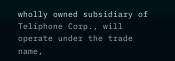wholly owned subsidiary of Teliphone Corp., will operate under the trade name,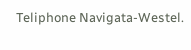Teliphone Navigata-Westel.